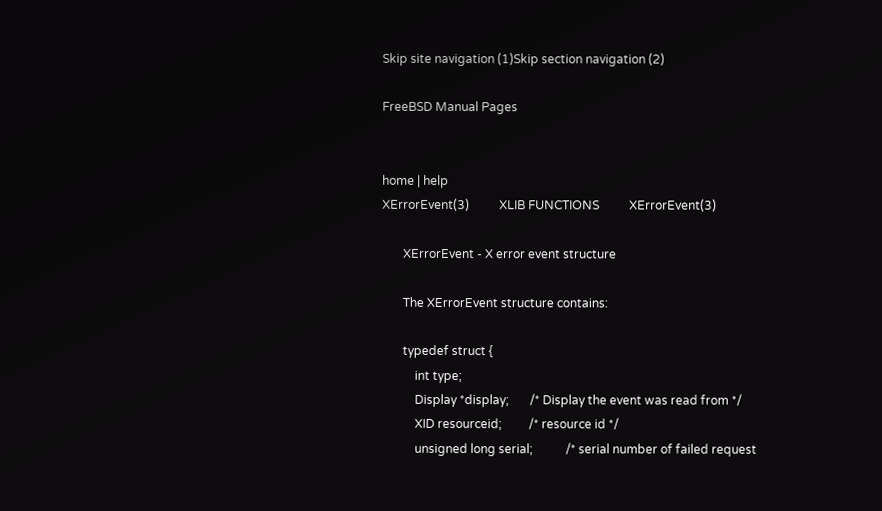Skip site navigation (1)Skip section navigation (2)

FreeBSD Manual Pages


home | help
XErrorEvent(3)          XLIB FUNCTIONS          XErrorEvent(3)

       XErrorEvent - X error event structure

       The XErrorEvent structure contains:

       typedef struct {
           int type;
           Display *display;       /* Display the event was read from */
           XID resourceid;         /* resource id */
           unsigned long serial;           /* serial number of failed request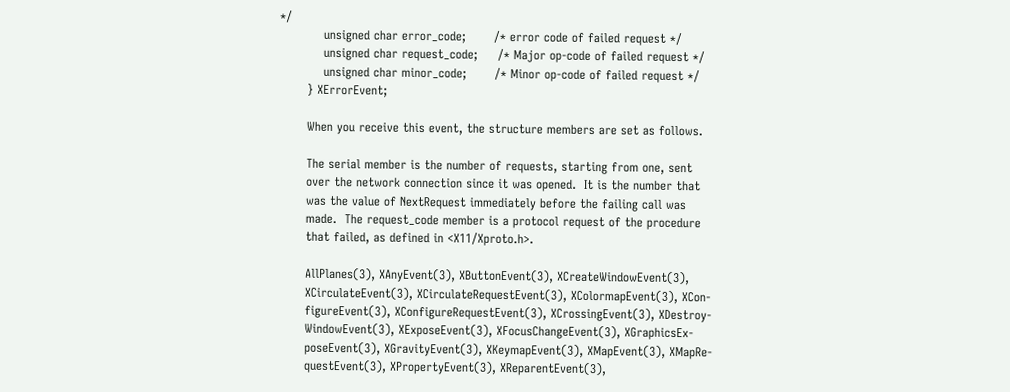*/
           unsigned char error_code;       /* error code of failed request */
           unsigned char request_code;     /* Major op-code of failed request */
           unsigned char minor_code;       /* Minor op-code of failed request */
       } XErrorEvent;

       When you receive this event, the structure members are set as follows.

       The serial member is the number of requests, starting from one, sent
       over the network connection since it was opened.  It is the number that
       was the value of NextRequest immediately before the failing call was
       made.  The request_code member is a protocol request of the procedure
       that failed, as defined in <X11/Xproto.h>.

       AllPlanes(3), XAnyEvent(3), XButtonEvent(3), XCreateWindowEvent(3),
       XCirculateEvent(3), XCirculateRequestEvent(3), XColormapEvent(3), XCon-
       figureEvent(3), XConfigureRequestEvent(3), XCrossingEvent(3), XDestroy-
       WindowEvent(3), XExposeEvent(3), XFocusChangeEvent(3), XGraphicsEx-
       poseEvent(3), XGravityEvent(3), XKeymapEvent(3), XMapEvent(3), XMapRe-
       questEvent(3), XPropertyEvent(3), XReparentEvent(3),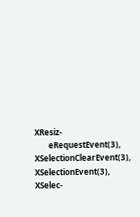XResiz-
       eRequestEvent(3), XSelectionClearEvent(3), XSelectionEvent(3), XSelec-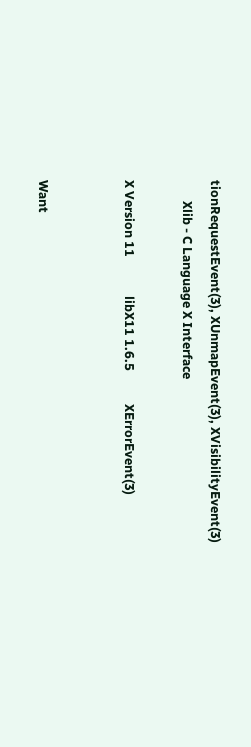tionRequestEvent(3), XUnmapEvent(3), XVisibilityEvent(3)
       Xlib - C Language X Interface

X Version 11             libX11 1.6.5           XErrorEvent(3)


Want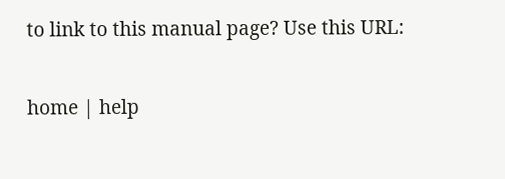to link to this manual page? Use this URL:

home | help